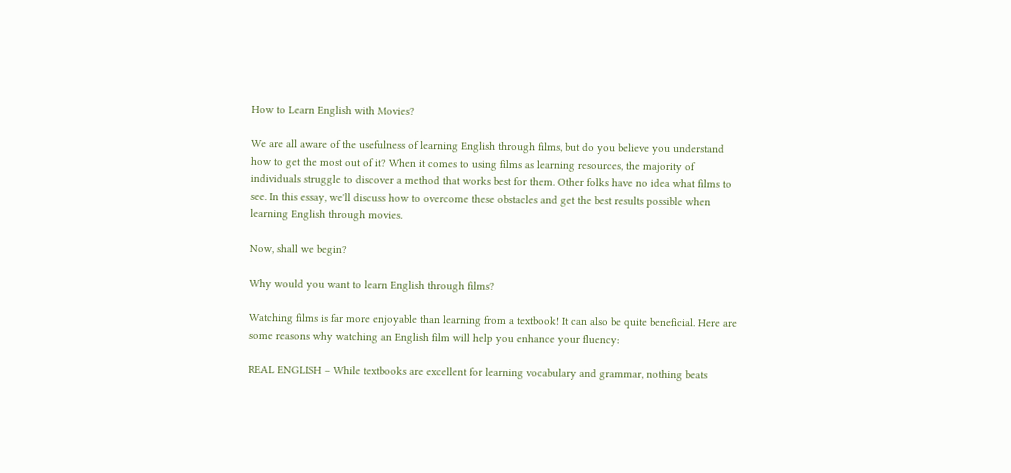How to Learn English with Movies?

We are all aware of the usefulness of learning English through films, but do you believe you understand how to get the most out of it? When it comes to using films as learning resources, the majority of individuals struggle to discover a method that works best for them. Other folks have no idea what films to see. In this essay, we'll discuss how to overcome these obstacles and get the best results possible when learning English through movies.

Now, shall we begin?

Why would you want to learn English through films?

Watching films is far more enjoyable than learning from a textbook! It can also be quite beneficial. Here are some reasons why watching an English film will help you enhance your fluency:

REAL ENGLISH – While textbooks are excellent for learning vocabulary and grammar, nothing beats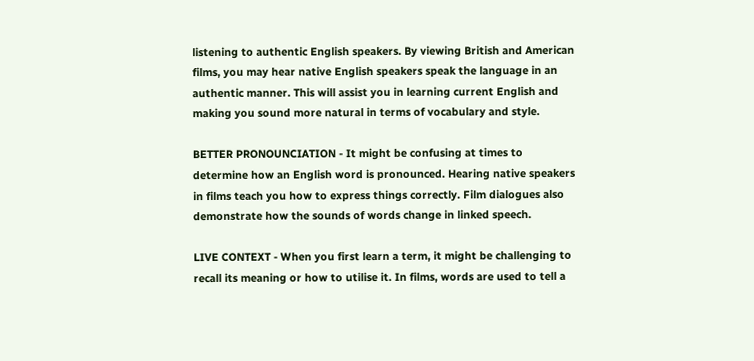listening to authentic English speakers. By viewing British and American films, you may hear native English speakers speak the language in an authentic manner. This will assist you in learning current English and making you sound more natural in terms of vocabulary and style.

BETTER PRONOUNCIATION - It might be confusing at times to determine how an English word is pronounced. Hearing native speakers in films teach you how to express things correctly. Film dialogues also demonstrate how the sounds of words change in linked speech.

LIVE CONTEXT - When you first learn a term, it might be challenging to recall its meaning or how to utilise it. In films, words are used to tell a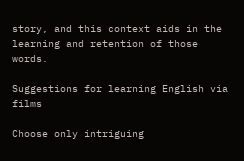story, and this context aids in the learning and retention of those words.

Suggestions for learning English via films

Choose only intriguing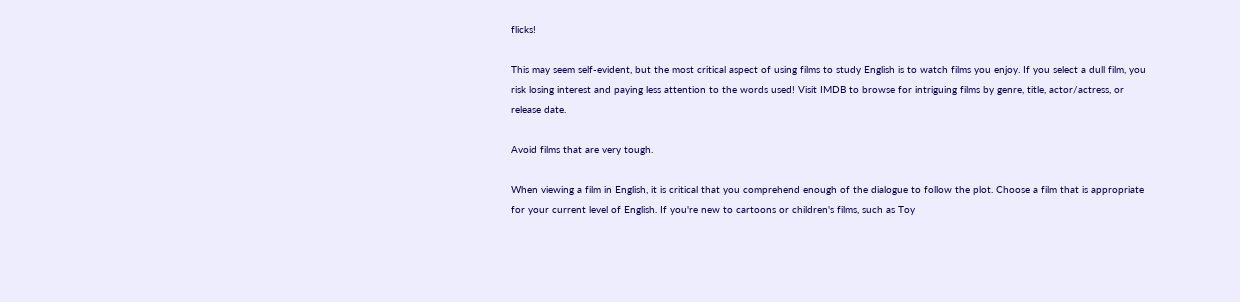flicks!

This may seem self-evident, but the most critical aspect of using films to study English is to watch films you enjoy. If you select a dull film, you risk losing interest and paying less attention to the words used! Visit IMDB to browse for intriguing films by genre, title, actor/actress, or release date.

Avoid films that are very tough.

When viewing a film in English, it is critical that you comprehend enough of the dialogue to follow the plot. Choose a film that is appropriate for your current level of English. If you're new to cartoons or children's films, such as Toy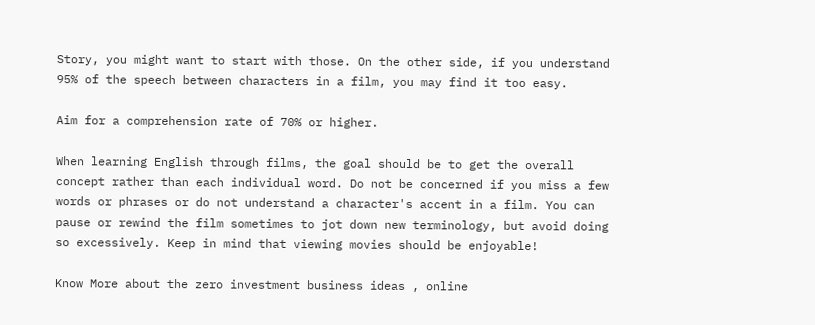Story, you might want to start with those. On the other side, if you understand 95% of the speech between characters in a film, you may find it too easy.

Aim for a comprehension rate of 70% or higher.

When learning English through films, the goal should be to get the overall concept rather than each individual word. Do not be concerned if you miss a few words or phrases or do not understand a character's accent in a film. You can pause or rewind the film sometimes to jot down new terminology, but avoid doing so excessively. Keep in mind that viewing movies should be enjoyable!

Know More about the zero investment business ideas , online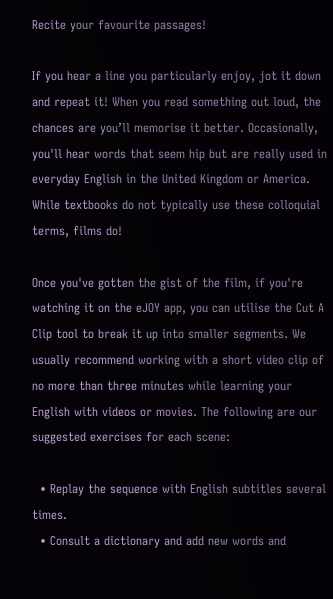Recite your favourite passages!

If you hear a line you particularly enjoy, jot it down and repeat it! When you read something out loud, the chances are you’ll memorise it better. Occasionally, you'll hear words that seem hip but are really used in everyday English in the United Kingdom or America. While textbooks do not typically use these colloquial terms, films do!

Once you've gotten the gist of the film, if you're watching it on the eJOY app, you can utilise the Cut A Clip tool to break it up into smaller segments. We usually recommend working with a short video clip of no more than three minutes while learning your English with videos or movies. The following are our suggested exercises for each scene:

  • Replay the sequence with English subtitles several times.
  • Consult a dictionary and add new words and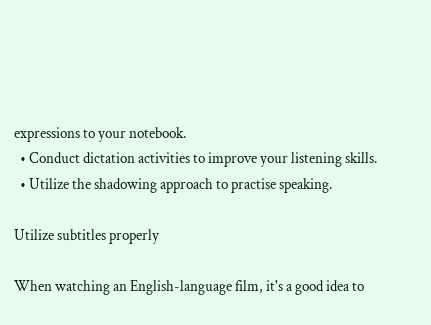expressions to your notebook.
  • Conduct dictation activities to improve your listening skills.
  • Utilize the shadowing approach to practise speaking.

Utilize subtitles properly

When watching an English-language film, it's a good idea to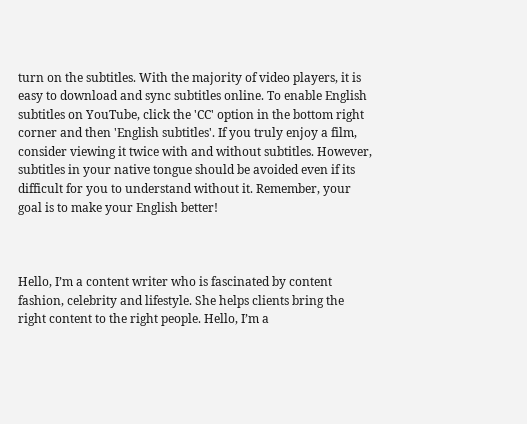turn on the subtitles. With the majority of video players, it is easy to download and sync subtitles online. To enable English subtitles on YouTube, click the 'CC' option in the bottom right corner and then 'English subtitles'. If you truly enjoy a film, consider viewing it twice with and without subtitles. However, subtitles in your native tongue should be avoided even if its difficult for you to understand without it. Remember, your goal is to make your English better!



Hello, I’m a content writer who is fascinated by content fashion, celebrity and lifestyle. She helps clients bring the right content to the right people. Hello, I’m a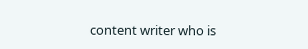content writer who is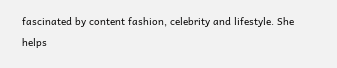fascinated by content fashion, celebrity and lifestyle. She helps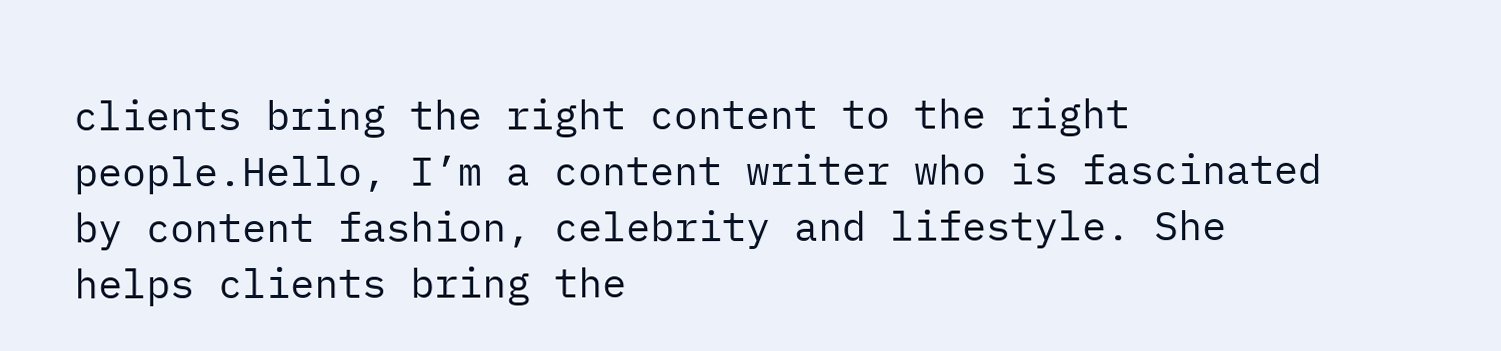clients bring the right content to the right people.Hello, I’m a content writer who is fascinated by content fashion, celebrity and lifestyle. She helps clients bring the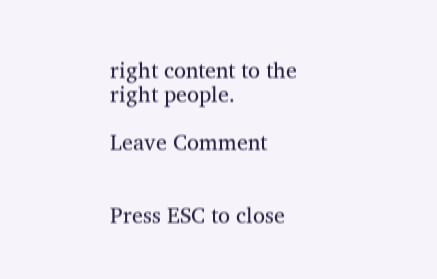right content to the right people.

Leave Comment


Press ESC to close